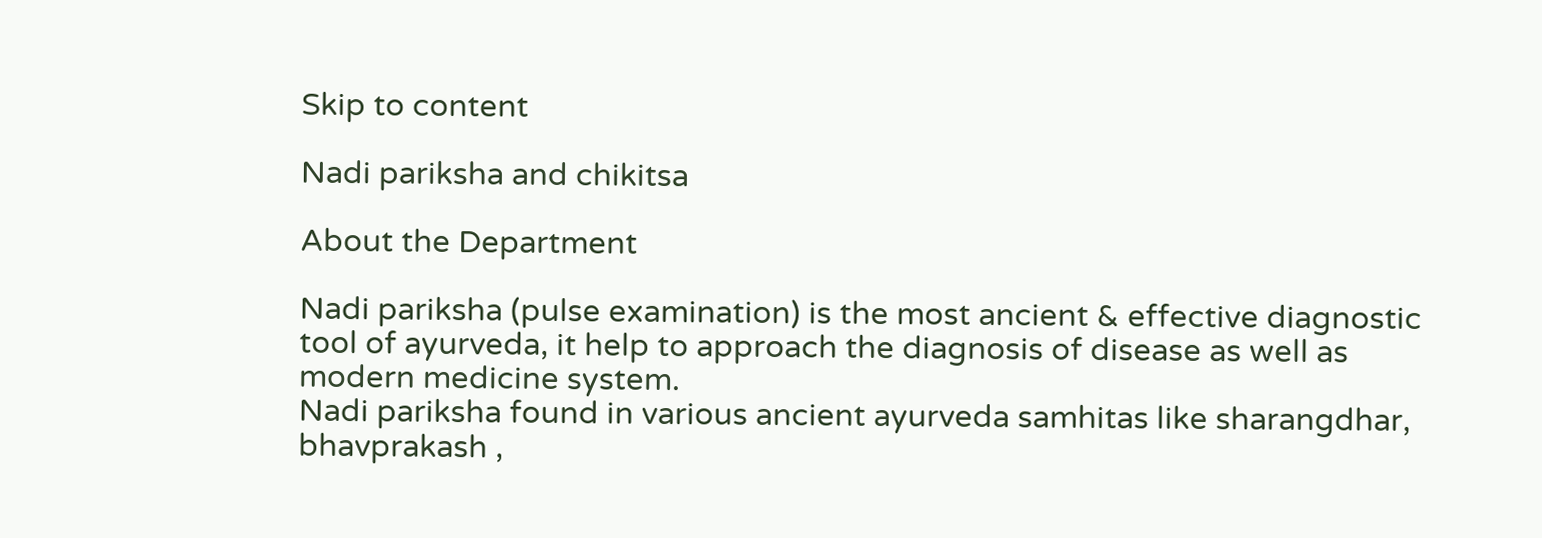Skip to content

Nadi pariksha and chikitsa

About the Department

Nadi pariksha (pulse examination) is the most ancient & effective diagnostic tool of ayurveda, it help to approach the diagnosis of disease as well as modern medicine system.
Nadi pariksha found in various ancient ayurveda samhitas like sharangdhar, bhavprakash ,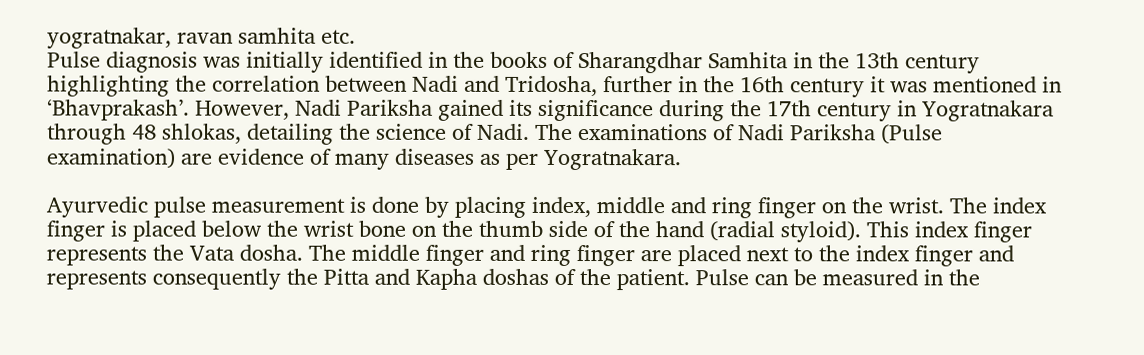yogratnakar, ravan samhita etc.
Pulse diagnosis was initially identified in the books of Sharangdhar Samhita in the 13th century highlighting the correlation between Nadi and Tridosha, further in the 16th century it was mentioned in ‘Bhavprakash’. However, Nadi Pariksha gained its significance during the 17th century in Yogratnakara through 48 shlokas, detailing the science of Nadi. The examinations of Nadi Pariksha (Pulse examination) are evidence of many diseases as per Yogratnakara.

Ayurvedic pulse measurement is done by placing index, middle and ring finger on the wrist. The index finger is placed below the wrist bone on the thumb side of the hand (radial styloid). This index finger represents the Vata dosha. The middle finger and ring finger are placed next to the index finger and represents consequently the Pitta and Kapha doshas of the patient. Pulse can be measured in the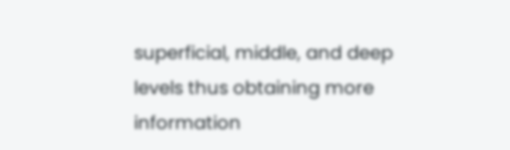superficial, middle, and deep levels thus obtaining more information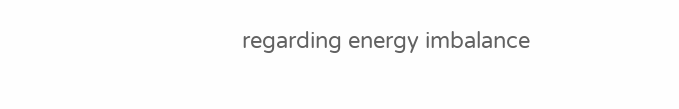regarding energy imbalance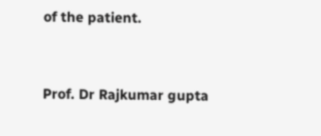of the patient.


Prof. Dr Rajkumar gupta